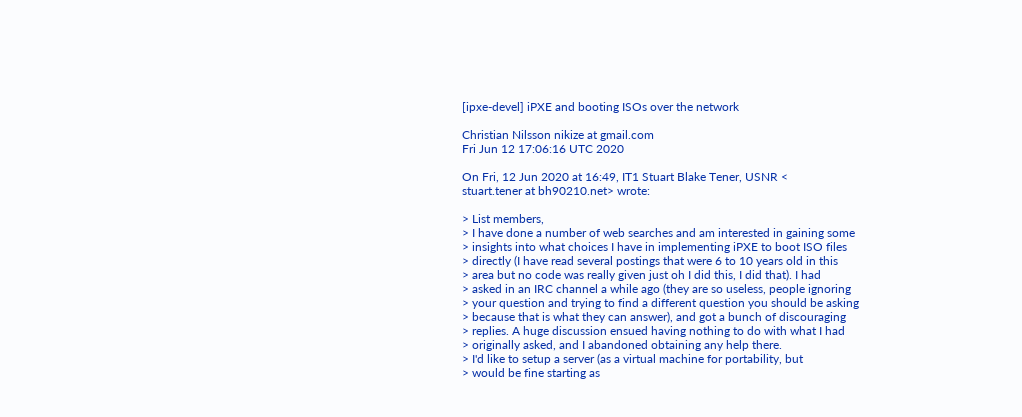[ipxe-devel] iPXE and booting ISOs over the network

Christian Nilsson nikize at gmail.com
Fri Jun 12 17:06:16 UTC 2020

On Fri, 12 Jun 2020 at 16:49, IT1 Stuart Blake Tener, USNR <
stuart.tener at bh90210.net> wrote:

> List members,
> I have done a number of web searches and am interested in gaining some
> insights into what choices I have in implementing iPXE to boot ISO files
> directly (I have read several postings that were 6 to 10 years old in this
> area but no code was really given just oh I did this, I did that). I had
> asked in an IRC channel a while ago (they are so useless, people ignoring
> your question and trying to find a different question you should be asking
> because that is what they can answer), and got a bunch of discouraging
> replies. A huge discussion ensued having nothing to do with what I had
> originally asked, and I abandoned obtaining any help there.
> I'd like to setup a server (as a virtual machine for portability, but
> would be fine starting as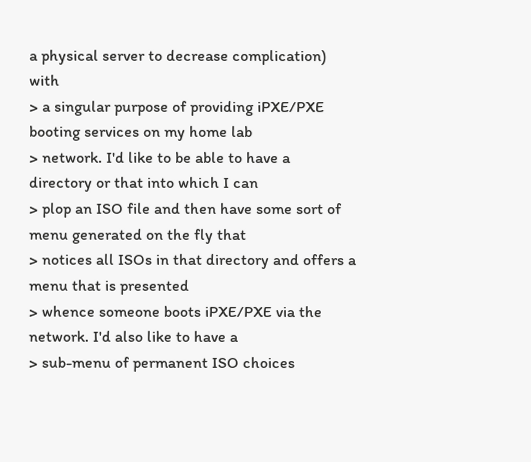a physical server to decrease complication) with
> a singular purpose of providing iPXE/PXE booting services on my home lab
> network. I'd like to be able to have a directory or that into which I can
> plop an ISO file and then have some sort of menu generated on the fly that
> notices all ISOs in that directory and offers a menu that is presented
> whence someone boots iPXE/PXE via the network. I'd also like to have a
> sub-menu of permanent ISO choices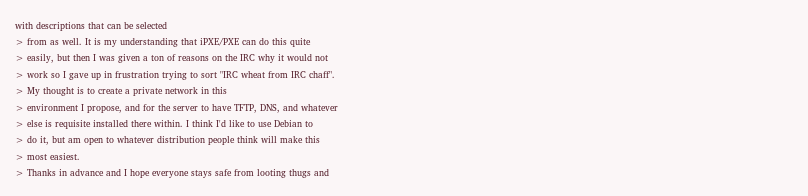with descriptions that can be selected
> from as well. It is my understanding that iPXE/PXE can do this quite
> easily, but then I was given a ton of reasons on the IRC why it would not
> work so I gave up in frustration trying to sort "IRC wheat from IRC chaff".
> My thought is to create a private network in this
> environment I propose, and for the server to have TFTP, DNS, and whatever
> else is requisite installed there within. I think I'd like to use Debian to
> do it, but am open to whatever distribution people think will make this
> most easiest.
> Thanks in advance and I hope everyone stays safe from looting thugs and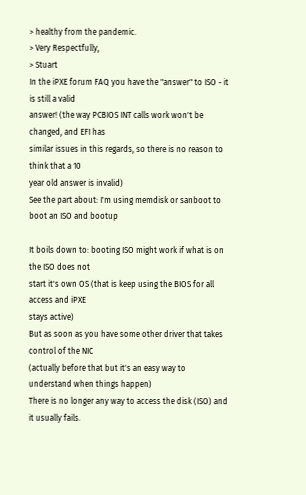> healthy from the pandemic.
> Very Respectfully,
> Stuart
In the iPXE forum FAQ you have the "answer" to ISO - it is still a valid
answer! (the way PCBIOS INT calls work won't be changed, and EFI has
similar issues in this regards, so there is no reason to think that a 10
year old answer is invalid)
See the part about: I'm using memdisk or sanboot to boot an ISO and bootup

It boils down to: booting ISO might work if what is on the ISO does not
start it's own OS (that is keep using the BIOS for all access and iPXE
stays active)
But as soon as you have some other driver that takes control of the NIC
(actually before that but it's an easy way to understand when things happen)
There is no longer any way to access the disk (ISO) and it usually fails.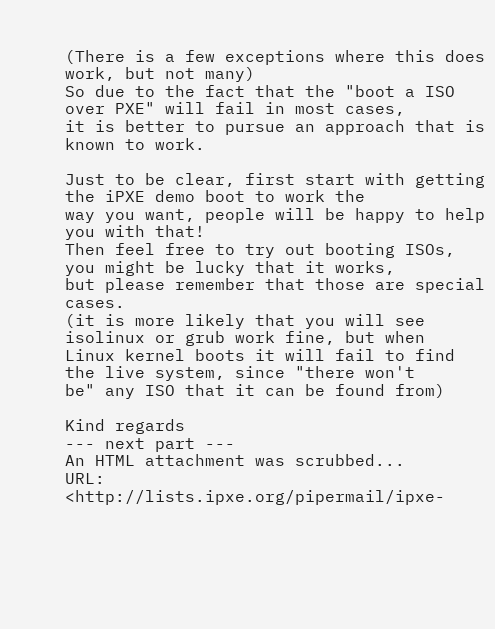(There is a few exceptions where this does work, but not many)
So due to the fact that the "boot a ISO over PXE" will fail in most cases,
it is better to pursue an approach that is known to work.

Just to be clear, first start with getting the iPXE demo boot to work the
way you want, people will be happy to help you with that!
Then feel free to try out booting ISOs, you might be lucky that it works,
but please remember that those are special cases.
(it is more likely that you will see isolinux or grub work fine, but when
Linux kernel boots it will fail to find the live system, since "there won't
be" any ISO that it can be found from)

Kind regards
--- next part ---
An HTML attachment was scrubbed...
URL: <http://lists.ipxe.org/pipermail/ipxe-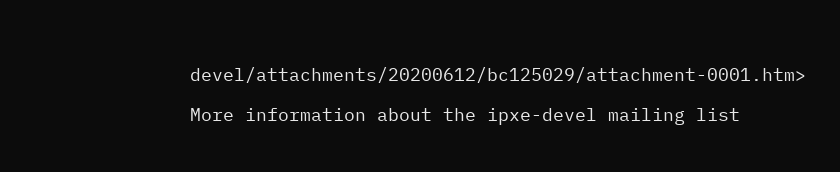devel/attachments/20200612/bc125029/attachment-0001.htm>

More information about the ipxe-devel mailing list